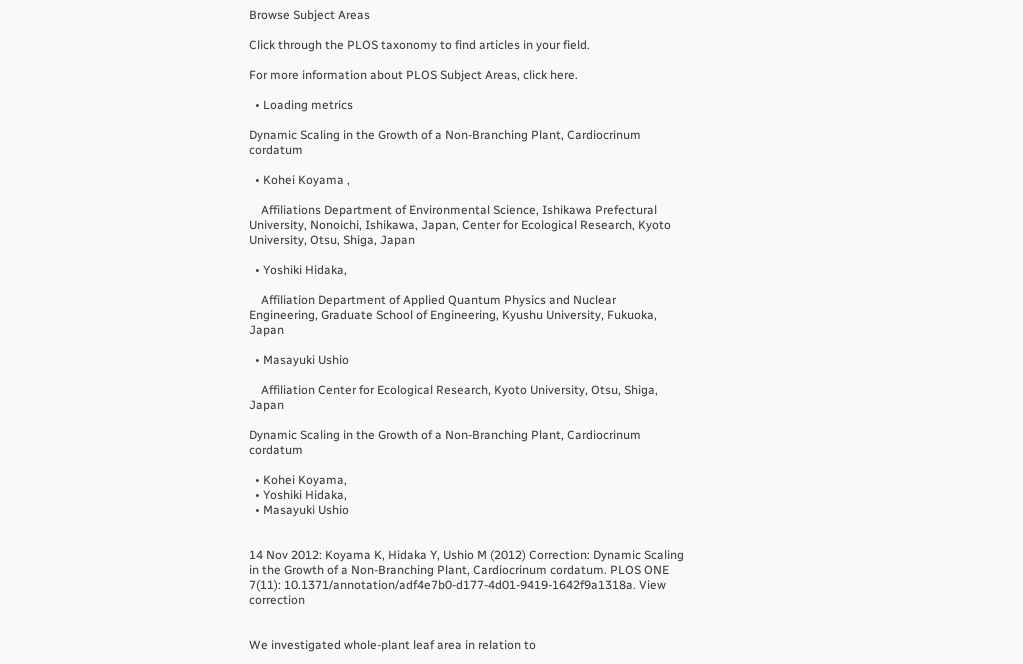Browse Subject Areas

Click through the PLOS taxonomy to find articles in your field.

For more information about PLOS Subject Areas, click here.

  • Loading metrics

Dynamic Scaling in the Growth of a Non-Branching Plant, Cardiocrinum cordatum

  • Kohei Koyama ,

    Affiliations Department of Environmental Science, Ishikawa Prefectural University, Nonoichi, Ishikawa, Japan, Center for Ecological Research, Kyoto University, Otsu, Shiga, Japan

  • Yoshiki Hidaka,

    Affiliation Department of Applied Quantum Physics and Nuclear Engineering, Graduate School of Engineering, Kyushu University, Fukuoka, Japan

  • Masayuki Ushio

    Affiliation Center for Ecological Research, Kyoto University, Otsu, Shiga, Japan

Dynamic Scaling in the Growth of a Non-Branching Plant, Cardiocrinum cordatum

  • Kohei Koyama,
  • Yoshiki Hidaka,
  • Masayuki Ushio


14 Nov 2012: Koyama K, Hidaka Y, Ushio M (2012) Correction: Dynamic Scaling in the Growth of a Non-Branching Plant, Cardiocrinum cordatum. PLOS ONE 7(11): 10.1371/annotation/adf4e7b0-d177-4d01-9419-1642f9a1318a. View correction


We investigated whole-plant leaf area in relation to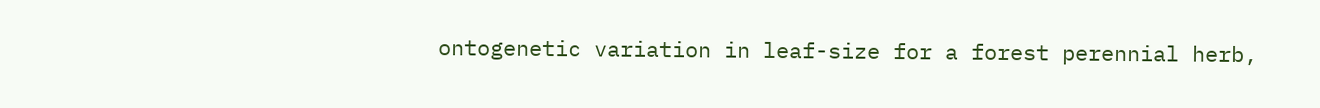ontogenetic variation in leaf-size for a forest perennial herb,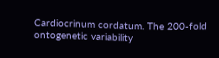Cardiocrinum cordatum. The 200-fold ontogenetic variability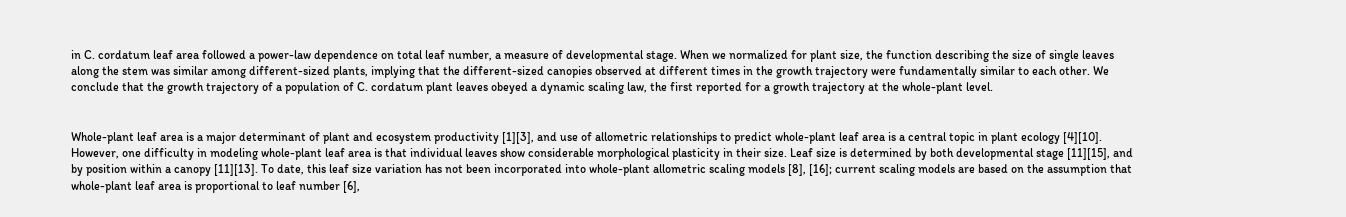in C. cordatum leaf area followed a power-law dependence on total leaf number, a measure of developmental stage. When we normalized for plant size, the function describing the size of single leaves along the stem was similar among different-sized plants, implying that the different-sized canopies observed at different times in the growth trajectory were fundamentally similar to each other. We conclude that the growth trajectory of a population of C. cordatum plant leaves obeyed a dynamic scaling law, the first reported for a growth trajectory at the whole-plant level.


Whole-plant leaf area is a major determinant of plant and ecosystem productivity [1][3], and use of allometric relationships to predict whole-plant leaf area is a central topic in plant ecology [4][10]. However, one difficulty in modeling whole-plant leaf area is that individual leaves show considerable morphological plasticity in their size. Leaf size is determined by both developmental stage [11][15], and by position within a canopy [11][13]. To date, this leaf size variation has not been incorporated into whole-plant allometric scaling models [8], [16]; current scaling models are based on the assumption that whole-plant leaf area is proportional to leaf number [6],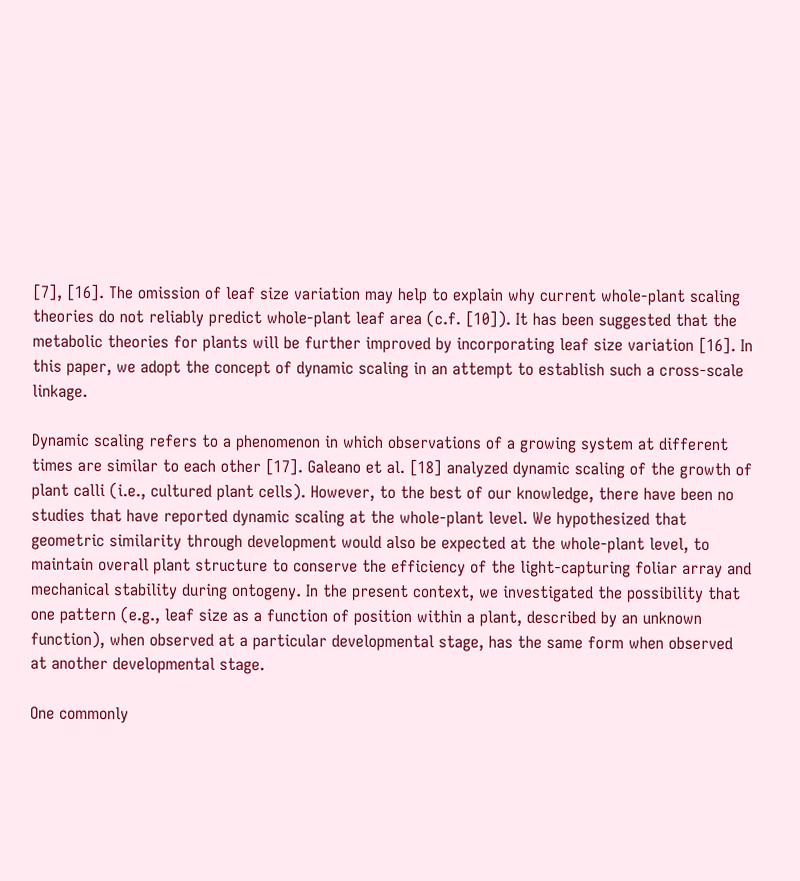[7], [16]. The omission of leaf size variation may help to explain why current whole-plant scaling theories do not reliably predict whole-plant leaf area (c.f. [10]). It has been suggested that the metabolic theories for plants will be further improved by incorporating leaf size variation [16]. In this paper, we adopt the concept of dynamic scaling in an attempt to establish such a cross-scale linkage.

Dynamic scaling refers to a phenomenon in which observations of a growing system at different times are similar to each other [17]. Galeano et al. [18] analyzed dynamic scaling of the growth of plant calli (i.e., cultured plant cells). However, to the best of our knowledge, there have been no studies that have reported dynamic scaling at the whole-plant level. We hypothesized that geometric similarity through development would also be expected at the whole-plant level, to maintain overall plant structure to conserve the efficiency of the light-capturing foliar array and mechanical stability during ontogeny. In the present context, we investigated the possibility that one pattern (e.g., leaf size as a function of position within a plant, described by an unknown function), when observed at a particular developmental stage, has the same form when observed at another developmental stage.

One commonly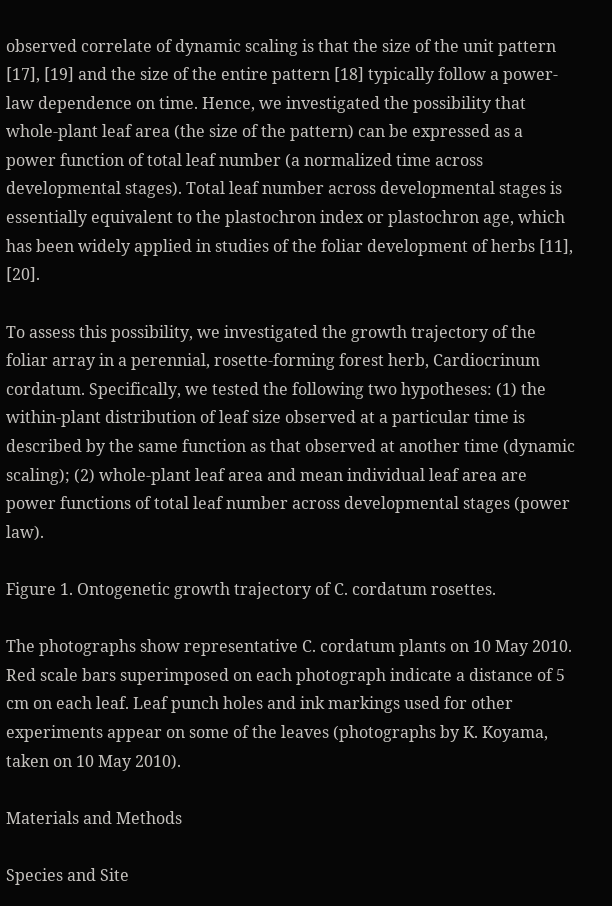observed correlate of dynamic scaling is that the size of the unit pattern [17], [19] and the size of the entire pattern [18] typically follow a power-law dependence on time. Hence, we investigated the possibility that whole-plant leaf area (the size of the pattern) can be expressed as a power function of total leaf number (a normalized time across developmental stages). Total leaf number across developmental stages is essentially equivalent to the plastochron index or plastochron age, which has been widely applied in studies of the foliar development of herbs [11], [20].

To assess this possibility, we investigated the growth trajectory of the foliar array in a perennial, rosette-forming forest herb, Cardiocrinum cordatum. Specifically, we tested the following two hypotheses: (1) the within-plant distribution of leaf size observed at a particular time is described by the same function as that observed at another time (dynamic scaling); (2) whole-plant leaf area and mean individual leaf area are power functions of total leaf number across developmental stages (power law).

Figure 1. Ontogenetic growth trajectory of C. cordatum rosettes.

The photographs show representative C. cordatum plants on 10 May 2010. Red scale bars superimposed on each photograph indicate a distance of 5 cm on each leaf. Leaf punch holes and ink markings used for other experiments appear on some of the leaves (photographs by K. Koyama, taken on 10 May 2010).

Materials and Methods

Species and Site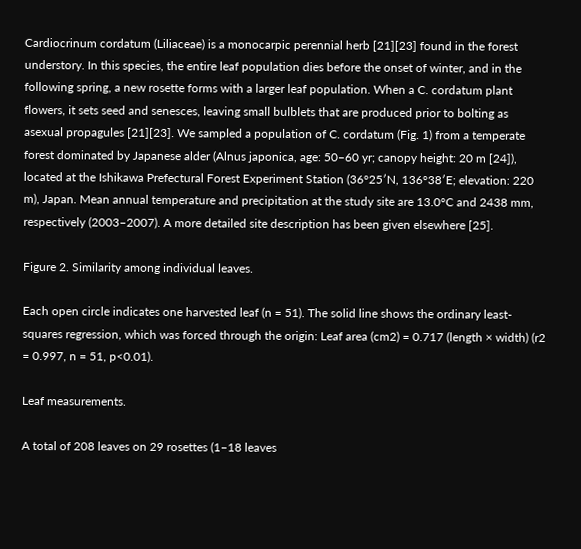Cardiocrinum cordatum (Liliaceae) is a monocarpic perennial herb [21][23] found in the forest understory. In this species, the entire leaf population dies before the onset of winter, and in the following spring, a new rosette forms with a larger leaf population. When a C. cordatum plant flowers, it sets seed and senesces, leaving small bulblets that are produced prior to bolting as asexual propagules [21][23]. We sampled a population of C. cordatum (Fig. 1) from a temperate forest dominated by Japanese alder (Alnus japonica, age: 50–60 yr; canopy height: 20 m [24]), located at the Ishikawa Prefectural Forest Experiment Station (36°25′N, 136°38′E; elevation: 220 m), Japan. Mean annual temperature and precipitation at the study site are 13.0°C and 2438 mm, respectively (2003–2007). A more detailed site description has been given elsewhere [25].

Figure 2. Similarity among individual leaves.

Each open circle indicates one harvested leaf (n = 51). The solid line shows the ordinary least-squares regression, which was forced through the origin: Leaf area (cm2) = 0.717 (length × width) (r2 = 0.997, n = 51, p<0.01).

Leaf measurements.

A total of 208 leaves on 29 rosettes (1–18 leaves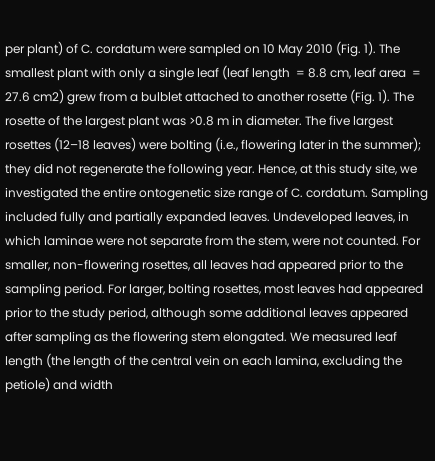per plant) of C. cordatum were sampled on 10 May 2010 (Fig. 1). The smallest plant with only a single leaf (leaf length  = 8.8 cm, leaf area  = 27.6 cm2) grew from a bulblet attached to another rosette (Fig. 1). The rosette of the largest plant was >0.8 m in diameter. The five largest rosettes (12–18 leaves) were bolting (i.e., flowering later in the summer); they did not regenerate the following year. Hence, at this study site, we investigated the entire ontogenetic size range of C. cordatum. Sampling included fully and partially expanded leaves. Undeveloped leaves, in which laminae were not separate from the stem, were not counted. For smaller, non-flowering rosettes, all leaves had appeared prior to the sampling period. For larger, bolting rosettes, most leaves had appeared prior to the study period, although some additional leaves appeared after sampling as the flowering stem elongated. We measured leaf length (the length of the central vein on each lamina, excluding the petiole) and width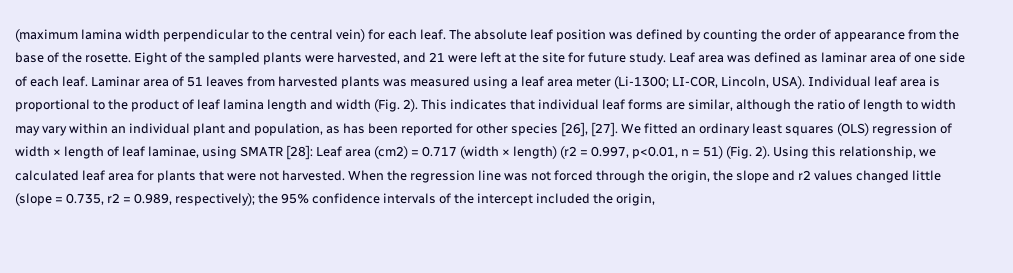(maximum lamina width perpendicular to the central vein) for each leaf. The absolute leaf position was defined by counting the order of appearance from the base of the rosette. Eight of the sampled plants were harvested, and 21 were left at the site for future study. Leaf area was defined as laminar area of one side of each leaf. Laminar area of 51 leaves from harvested plants was measured using a leaf area meter (Li-1300; LI-COR, Lincoln, USA). Individual leaf area is proportional to the product of leaf lamina length and width (Fig. 2). This indicates that individual leaf forms are similar, although the ratio of length to width may vary within an individual plant and population, as has been reported for other species [26], [27]. We fitted an ordinary least squares (OLS) regression of width × length of leaf laminae, using SMATR [28]: Leaf area (cm2) = 0.717 (width × length) (r2 = 0.997, p<0.01, n = 51) (Fig. 2). Using this relationship, we calculated leaf area for plants that were not harvested. When the regression line was not forced through the origin, the slope and r2 values changed little (slope = 0.735, r2 = 0.989, respectively); the 95% confidence intervals of the intercept included the origin,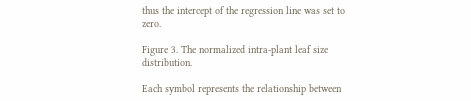thus the intercept of the regression line was set to zero.

Figure 3. The normalized intra-plant leaf size distribution.

Each symbol represents the relationship between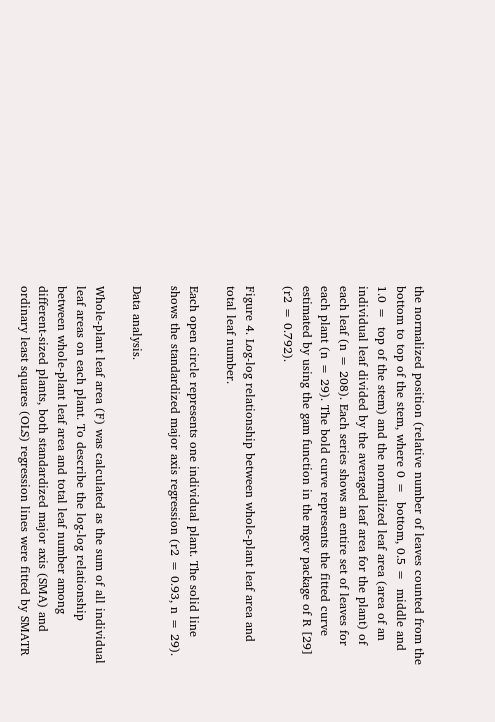the normalized position (relative number of leaves counted from the bottom to top of the stem, where 0 =  bottom, 0.5 =  middle and 1.0 =  top of the stem) and the normalized leaf area (area of an individual leaf divided by the averaged leaf area for the plant) of each leaf (n = 208). Each series shows an entire set of leaves for each plant (n = 29). The bold curve represents the fitted curve estimated by using the gam function in the mgcv package of R [29] (r2 = 0.792).

Figure 4. Log-log relationship between whole-plant leaf area and total leaf number.

Each open circle represents one individual plant. The solid line shows the standardized major axis regression (r2 = 0.93, n = 29).

Data analysis.

Whole-plant leaf area (F) was calculated as the sum of all individual leaf areas on each plant. To describe the log-log relationship between whole-plant leaf area and total leaf number among different-sized plants, both standardized major axis (SMA) and ordinary least squares (OLS) regression lines were fitted by SMATR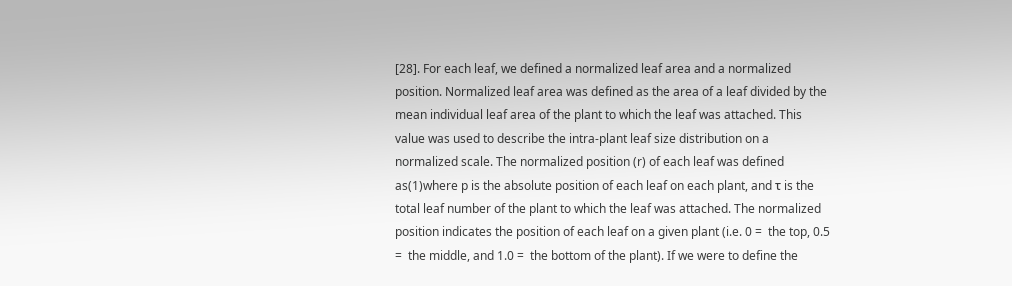[28]. For each leaf, we defined a normalized leaf area and a normalized position. Normalized leaf area was defined as the area of a leaf divided by the mean individual leaf area of the plant to which the leaf was attached. This value was used to describe the intra-plant leaf size distribution on a normalized scale. The normalized position (r) of each leaf was defined as(1)where p is the absolute position of each leaf on each plant, and τ is the total leaf number of the plant to which the leaf was attached. The normalized position indicates the position of each leaf on a given plant (i.e. 0 =  the top, 0.5 =  the middle, and 1.0 =  the bottom of the plant). If we were to define the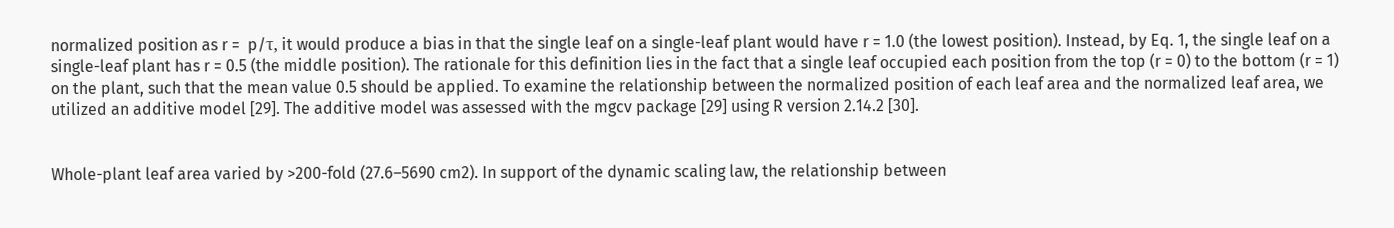normalized position as r =  p/τ, it would produce a bias in that the single leaf on a single-leaf plant would have r = 1.0 (the lowest position). Instead, by Eq. 1, the single leaf on a single-leaf plant has r = 0.5 (the middle position). The rationale for this definition lies in the fact that a single leaf occupied each position from the top (r = 0) to the bottom (r = 1) on the plant, such that the mean value 0.5 should be applied. To examine the relationship between the normalized position of each leaf area and the normalized leaf area, we utilized an additive model [29]. The additive model was assessed with the mgcv package [29] using R version 2.14.2 [30].


Whole-plant leaf area varied by >200-fold (27.6–5690 cm2). In support of the dynamic scaling law, the relationship between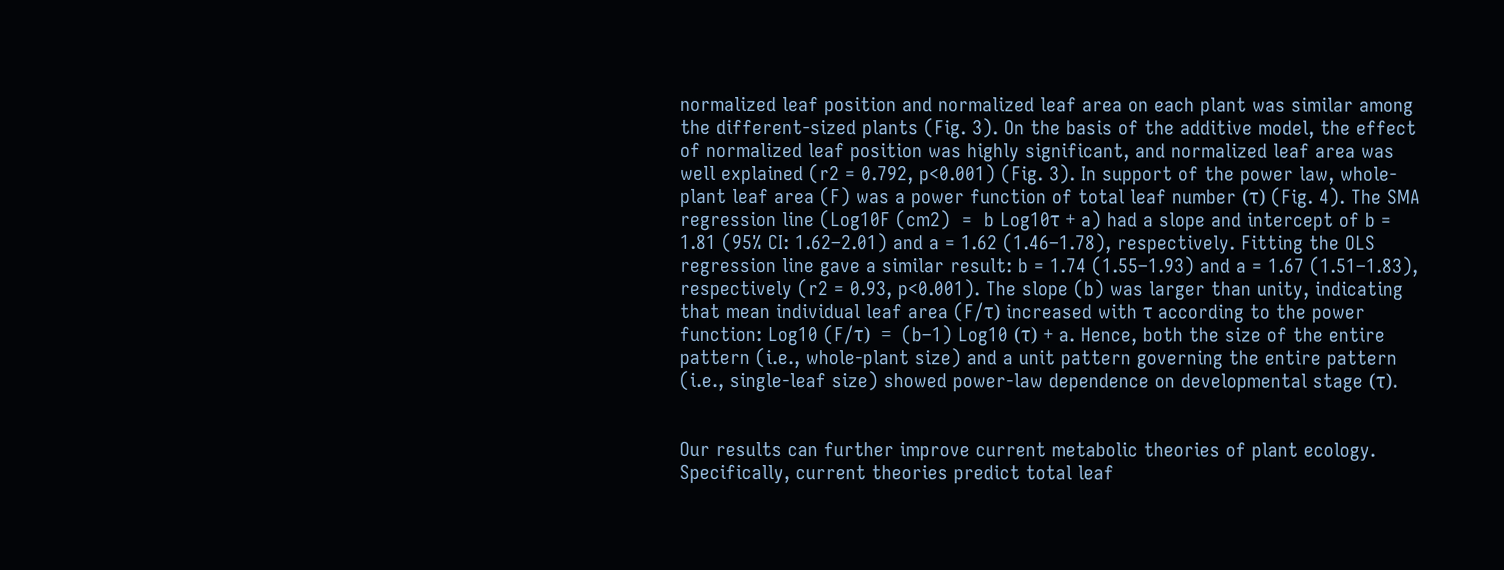normalized leaf position and normalized leaf area on each plant was similar among the different-sized plants (Fig. 3). On the basis of the additive model, the effect of normalized leaf position was highly significant, and normalized leaf area was well explained (r2 = 0.792, p<0.001) (Fig. 3). In support of the power law, whole-plant leaf area (F) was a power function of total leaf number (τ) (Fig. 4). The SMA regression line (Log10F (cm2)  =  b Log10τ + a) had a slope and intercept of b = 1.81 (95% CI: 1.62–2.01) and a = 1.62 (1.46–1.78), respectively. Fitting the OLS regression line gave a similar result: b = 1.74 (1.55–1.93) and a = 1.67 (1.51–1.83), respectively (r2 = 0.93, p<0.001). The slope (b) was larger than unity, indicating that mean individual leaf area (F/τ) increased with τ according to the power function: Log10 (F/τ)  =  (b–1) Log10 (τ) + a. Hence, both the size of the entire pattern (i.e., whole-plant size) and a unit pattern governing the entire pattern (i.e., single-leaf size) showed power-law dependence on developmental stage (τ).


Our results can further improve current metabolic theories of plant ecology. Specifically, current theories predict total leaf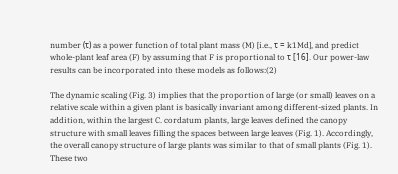number (τ) as a power function of total plant mass (M) [i.e., τ = k1Md], and predict whole-plant leaf area (F) by assuming that F is proportional to τ [16]. Our power-law results can be incorporated into these models as follows:(2)

The dynamic scaling (Fig. 3) implies that the proportion of large (or small) leaves on a relative scale within a given plant is basically invariant among different-sized plants. In addition, within the largest C. cordatum plants, large leaves defined the canopy structure with small leaves filling the spaces between large leaves (Fig. 1). Accordingly, the overall canopy structure of large plants was similar to that of small plants (Fig. 1). These two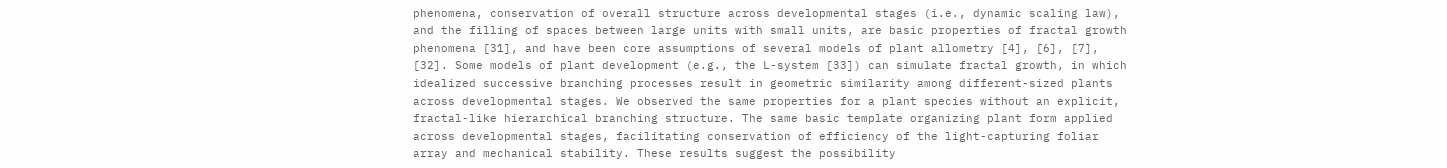phenomena, conservation of overall structure across developmental stages (i.e., dynamic scaling law), and the filling of spaces between large units with small units, are basic properties of fractal growth phenomena [31], and have been core assumptions of several models of plant allometry [4], [6], [7], [32]. Some models of plant development (e.g., the L-system [33]) can simulate fractal growth, in which idealized successive branching processes result in geometric similarity among different-sized plants across developmental stages. We observed the same properties for a plant species without an explicit, fractal-like hierarchical branching structure. The same basic template organizing plant form applied across developmental stages, facilitating conservation of efficiency of the light-capturing foliar array and mechanical stability. These results suggest the possibility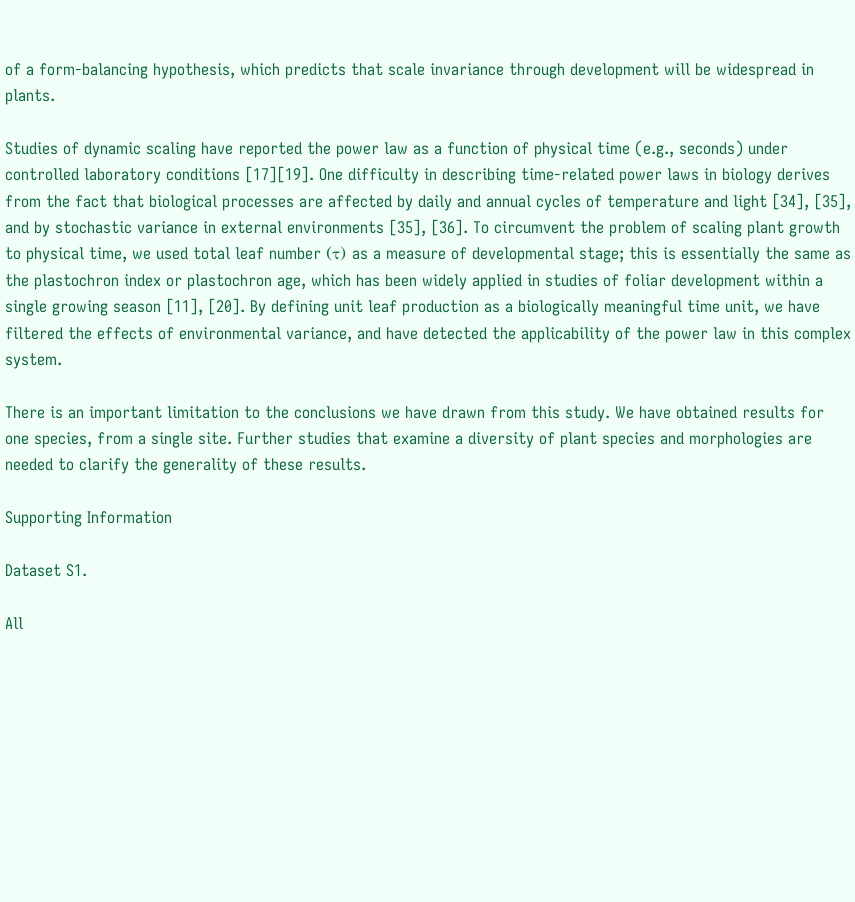of a form-balancing hypothesis, which predicts that scale invariance through development will be widespread in plants.

Studies of dynamic scaling have reported the power law as a function of physical time (e.g., seconds) under controlled laboratory conditions [17][19]. One difficulty in describing time-related power laws in biology derives from the fact that biological processes are affected by daily and annual cycles of temperature and light [34], [35], and by stochastic variance in external environments [35], [36]. To circumvent the problem of scaling plant growth to physical time, we used total leaf number (τ) as a measure of developmental stage; this is essentially the same as the plastochron index or plastochron age, which has been widely applied in studies of foliar development within a single growing season [11], [20]. By defining unit leaf production as a biologically meaningful time unit, we have filtered the effects of environmental variance, and have detected the applicability of the power law in this complex system.

There is an important limitation to the conclusions we have drawn from this study. We have obtained results for one species, from a single site. Further studies that examine a diversity of plant species and morphologies are needed to clarify the generality of these results.

Supporting Information

Dataset S1.

All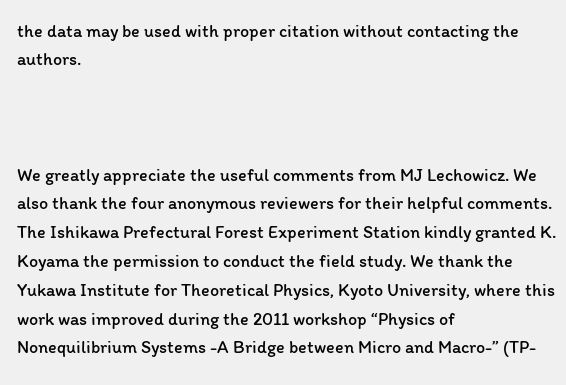the data may be used with proper citation without contacting the authors.



We greatly appreciate the useful comments from MJ Lechowicz. We also thank the four anonymous reviewers for their helpful comments. The Ishikawa Prefectural Forest Experiment Station kindly granted K. Koyama the permission to conduct the field study. We thank the Yukawa Institute for Theoretical Physics, Kyoto University, where this work was improved during the 2011 workshop “Physics of Nonequilibrium Systems -A Bridge between Micro and Macro-” (TP-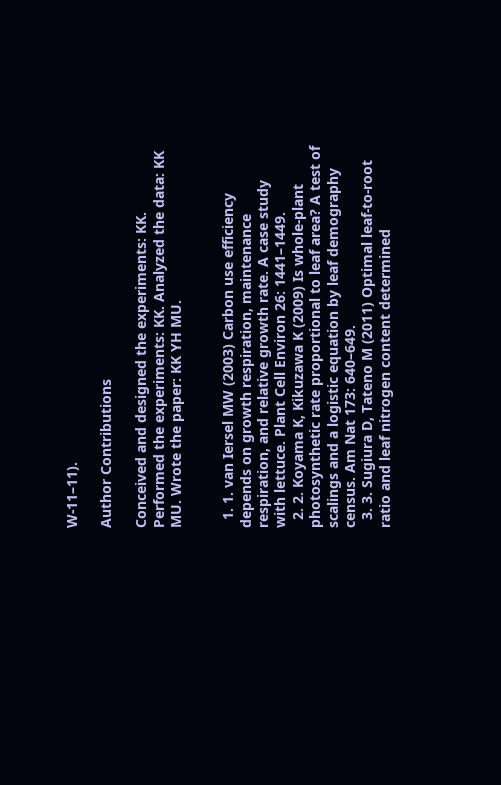W-11–11).

Author Contributions

Conceived and designed the experiments: KK. Performed the experiments: KK. Analyzed the data: KK MU. Wrote the paper: KK YH MU.


  1. 1. van Iersel MW (2003) Carbon use efficiency depends on growth respiration, maintenance respiration, and relative growth rate. A case study with lettuce. Plant Cell Environ 26: 1441–1449.
  2. 2. Koyama K, Kikuzawa K (2009) Is whole-plant photosynthetic rate proportional to leaf area? A test of scalings and a logistic equation by leaf demography census. Am Nat 173: 640–649.
  3. 3. Sugiura D, Tateno M (2011) Optimal leaf-to-root ratio and leaf nitrogen content determined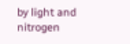by light and nitrogen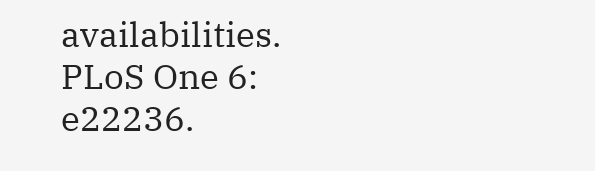availabilities. PLoS One 6: e22236.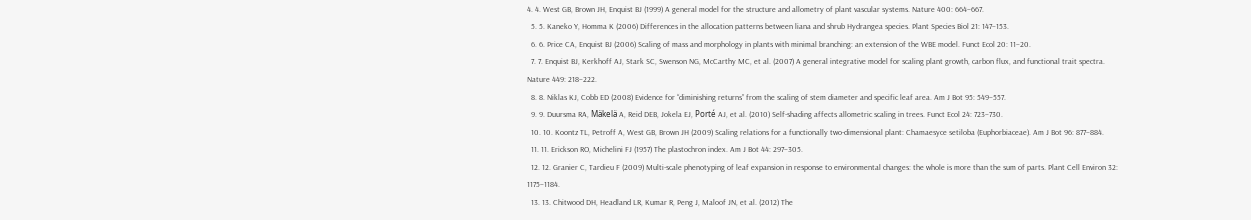4. 4. West GB, Brown JH, Enquist BJ (1999) A general model for the structure and allometry of plant vascular systems. Nature 400: 664–667.
  5. 5. Kaneko Y, Homma K (2006) Differences in the allocation patterns between liana and shrub Hydrangea species. Plant Species Biol 21: 147–153.
  6. 6. Price CA, Enquist BJ (2006) Scaling of mass and morphology in plants with minimal branching: an extension of the WBE model. Funct Ecol 20: 11–20.
  7. 7. Enquist BJ, Kerkhoff AJ, Stark SC, Swenson NG, McCarthy MC, et al. (2007) A general integrative model for scaling plant growth, carbon flux, and functional trait spectra. Nature 449: 218–222.
  8. 8. Niklas KJ, Cobb ED (2008) Evidence for “diminishing returns” from the scaling of stem diameter and specific leaf area. Am J Bot 95: 549–557.
  9. 9. Duursma RA, Mäkelä A, Reid DEB, Jokela EJ, Porté AJ, et al. (2010) Self-shading affects allometric scaling in trees. Funct Ecol 24: 723–730.
  10. 10. Koontz TL, Petroff A, West GB, Brown JH (2009) Scaling relations for a functionally two-dimensional plant: Chamaesyce setiloba (Euphorbiaceae). Am J Bot 96: 877–884.
  11. 11. Erickson RO, Michelini FJ (1957) The plastochron index. Am J Bot 44: 297–305.
  12. 12. Granier C, Tardieu F (2009) Multi-scale phenotyping of leaf expansion in response to environmental changes: the whole is more than the sum of parts. Plant Cell Environ 32: 1175–1184.
  13. 13. Chitwood DH, Headland LR, Kumar R, Peng J, Maloof JN, et al. (2012) The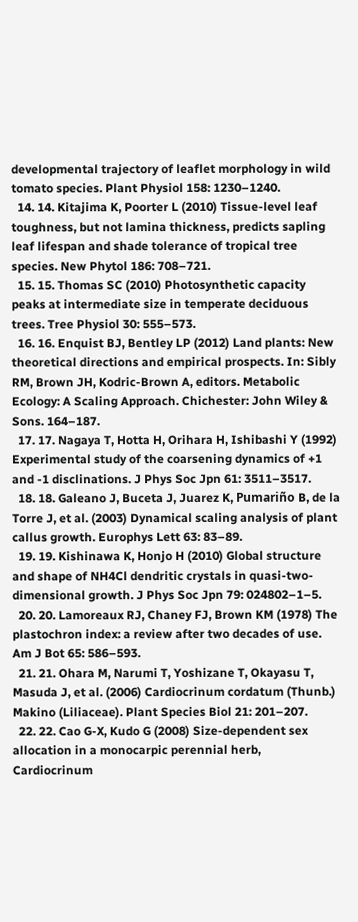developmental trajectory of leaflet morphology in wild tomato species. Plant Physiol 158: 1230–1240.
  14. 14. Kitajima K, Poorter L (2010) Tissue-level leaf toughness, but not lamina thickness, predicts sapling leaf lifespan and shade tolerance of tropical tree species. New Phytol 186: 708–721.
  15. 15. Thomas SC (2010) Photosynthetic capacity peaks at intermediate size in temperate deciduous trees. Tree Physiol 30: 555–573.
  16. 16. Enquist BJ, Bentley LP (2012) Land plants: New theoretical directions and empirical prospects. In: Sibly RM, Brown JH, Kodric-Brown A, editors. Metabolic Ecology: A Scaling Approach. Chichester: John Wiley & Sons. 164–187.
  17. 17. Nagaya T, Hotta H, Orihara H, Ishibashi Y (1992) Experimental study of the coarsening dynamics of +1 and -1 disclinations. J Phys Soc Jpn 61: 3511–3517.
  18. 18. Galeano J, Buceta J, Juarez K, Pumariño B, de la Torre J, et al. (2003) Dynamical scaling analysis of plant callus growth. Europhys Lett 63: 83–89.
  19. 19. Kishinawa K, Honjo H (2010) Global structure and shape of NH4Cl dendritic crystals in quasi-two-dimensional growth. J Phys Soc Jpn 79: 024802–1–5.
  20. 20. Lamoreaux RJ, Chaney FJ, Brown KM (1978) The plastochron index: a review after two decades of use. Am J Bot 65: 586–593.
  21. 21. Ohara M, Narumi T, Yoshizane T, Okayasu T, Masuda J, et al. (2006) Cardiocrinum cordatum (Thunb.) Makino (Liliaceae). Plant Species Biol 21: 201–207.
  22. 22. Cao G-X, Kudo G (2008) Size-dependent sex allocation in a monocarpic perennial herb, Cardiocrinum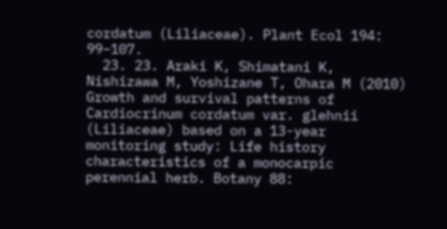cordatum (Liliaceae). Plant Ecol 194: 99–107.
  23. 23. Araki K, Shimatani K, Nishizawa M, Yoshizane T, Ohara M (2010) Growth and survival patterns of Cardiocrinum cordatum var. glehnii (Liliaceae) based on a 13-year monitoring study: Life history characteristics of a monocarpic perennial herb. Botany 88: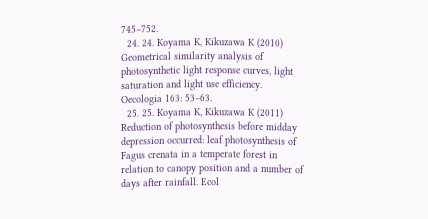745–752.
  24. 24. Koyama K, Kikuzawa K (2010) Geometrical similarity analysis of photosynthetic light response curves, light saturation and light use efficiency. Oecologia 163: 53–63.
  25. 25. Koyama K, Kikuzawa K (2011) Reduction of photosynthesis before midday depression occurred: leaf photosynthesis of Fagus crenata in a temperate forest in relation to canopy position and a number of days after rainfall. Ecol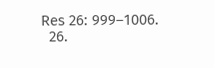Res 26: 999–1006.
  26.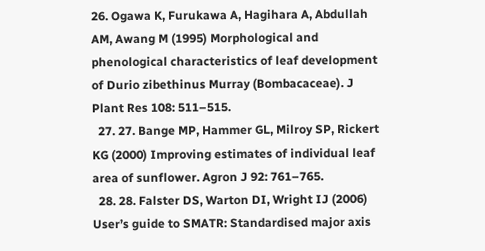26. Ogawa K, Furukawa A, Hagihara A, Abdullah AM, Awang M (1995) Morphological and phenological characteristics of leaf development of Durio zibethinus Murray (Bombacaceae). J Plant Res 108: 511–515.
  27. 27. Bange MP, Hammer GL, Milroy SP, Rickert KG (2000) Improving estimates of individual leaf area of sunflower. Agron J 92: 761–765.
  28. 28. Falster DS, Warton DI, Wright IJ (2006) User’s guide to SMATR: Standardised major axis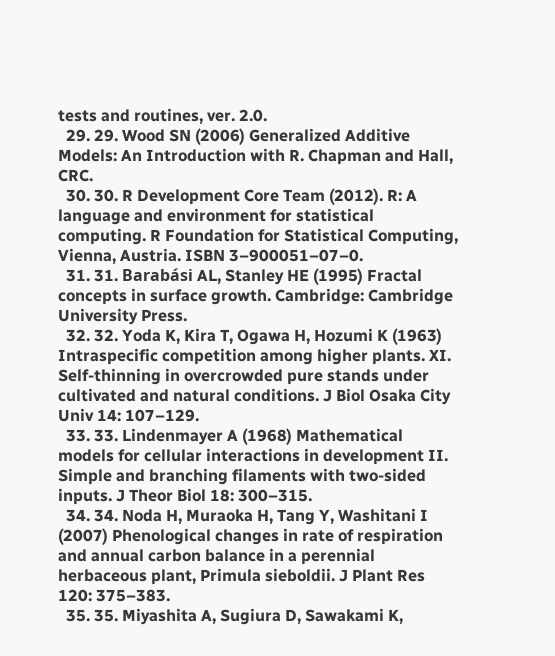tests and routines, ver. 2.0.
  29. 29. Wood SN (2006) Generalized Additive Models: An Introduction with R. Chapman and Hall, CRC.
  30. 30. R Development Core Team (2012). R: A language and environment for statistical computing. R Foundation for Statistical Computing, Vienna, Austria. ISBN 3–900051–07–0.
  31. 31. Barabási AL, Stanley HE (1995) Fractal concepts in surface growth. Cambridge: Cambridge University Press.
  32. 32. Yoda K, Kira T, Ogawa H, Hozumi K (1963) Intraspecific competition among higher plants. XI. Self-thinning in overcrowded pure stands under cultivated and natural conditions. J Biol Osaka City Univ 14: 107–129.
  33. 33. Lindenmayer A (1968) Mathematical models for cellular interactions in development II. Simple and branching filaments with two-sided inputs. J Theor Biol 18: 300–315.
  34. 34. Noda H, Muraoka H, Tang Y, Washitani I (2007) Phenological changes in rate of respiration and annual carbon balance in a perennial herbaceous plant, Primula sieboldii. J Plant Res 120: 375–383.
  35. 35. Miyashita A, Sugiura D, Sawakami K,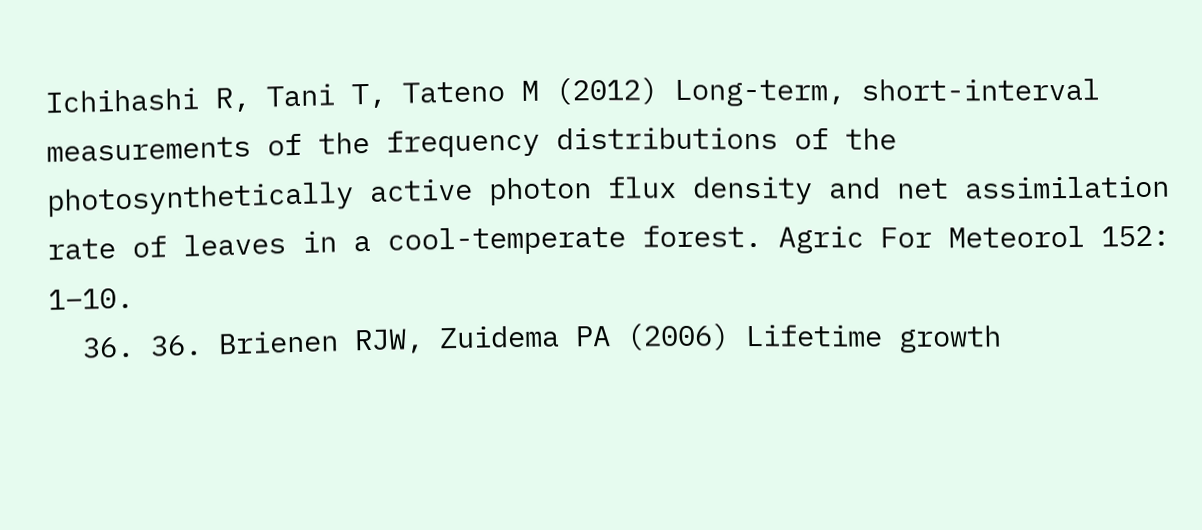Ichihashi R, Tani T, Tateno M (2012) Long-term, short-interval measurements of the frequency distributions of the photosynthetically active photon flux density and net assimilation rate of leaves in a cool-temperate forest. Agric For Meteorol 152: 1–10.
  36. 36. Brienen RJW, Zuidema PA (2006) Lifetime growth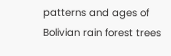patterns and ages of Bolivian rain forest trees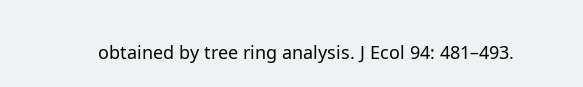obtained by tree ring analysis. J Ecol 94: 481–493.